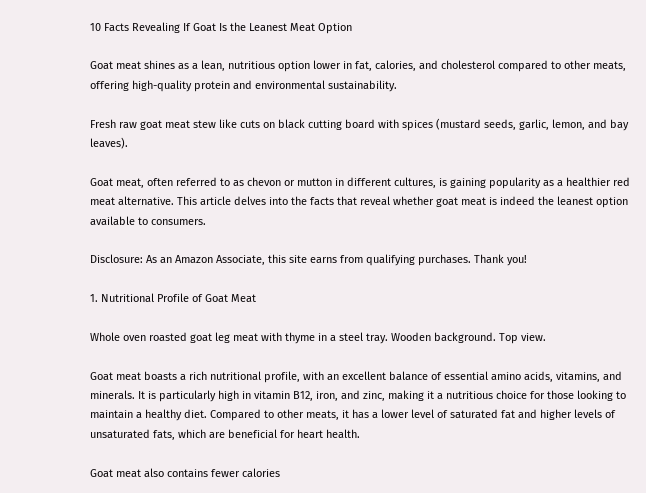10 Facts Revealing If Goat Is the Leanest Meat Option

Goat meat shines as a lean, nutritious option lower in fat, calories, and cholesterol compared to other meats, offering high-quality protein and environmental sustainability.

Fresh raw goat meat stew like cuts on black cutting board with spices (mustard seeds, garlic, lemon, and bay leaves).

Goat meat, often referred to as chevon or mutton in different cultures, is gaining popularity as a healthier red meat alternative. This article delves into the facts that reveal whether goat meat is indeed the leanest option available to consumers.

Disclosure: As an Amazon Associate, this site earns from qualifying purchases. Thank you!

1. Nutritional Profile of Goat Meat

Whole oven roasted goat leg meat with thyme in a steel tray. Wooden background. Top view.

Goat meat boasts a rich nutritional profile, with an excellent balance of essential amino acids, vitamins, and minerals. It is particularly high in vitamin B12, iron, and zinc, making it a nutritious choice for those looking to maintain a healthy diet. Compared to other meats, it has a lower level of saturated fat and higher levels of unsaturated fats, which are beneficial for heart health.

Goat meat also contains fewer calories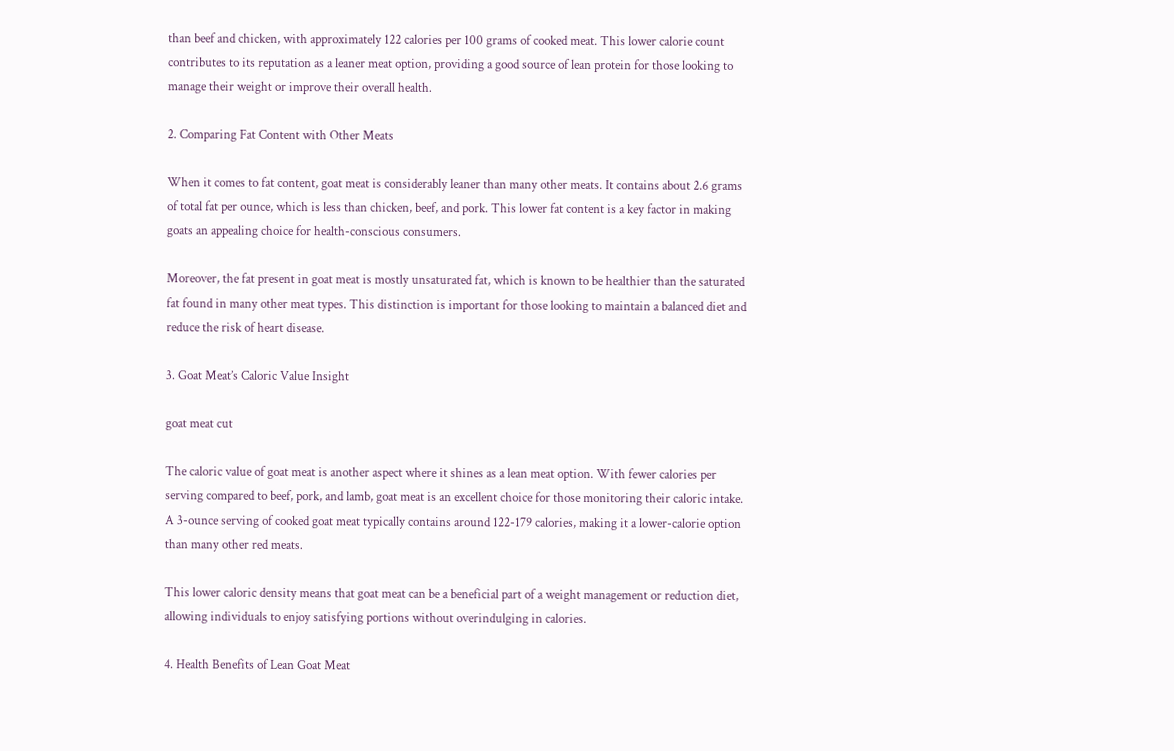than beef and chicken, with approximately 122 calories per 100 grams of cooked meat. This lower calorie count contributes to its reputation as a leaner meat option, providing a good source of lean protein for those looking to manage their weight or improve their overall health.

2. Comparing Fat Content with Other Meats

When it comes to fat content, goat meat is considerably leaner than many other meats. It contains about 2.6 grams of total fat per ounce, which is less than chicken, beef, and pork. This lower fat content is a key factor in making goats an appealing choice for health-conscious consumers.

Moreover, the fat present in goat meat is mostly unsaturated fat, which is known to be healthier than the saturated fat found in many other meat types. This distinction is important for those looking to maintain a balanced diet and reduce the risk of heart disease.

3. Goat Meat’s Caloric Value Insight

goat meat cut

The caloric value of goat meat is another aspect where it shines as a lean meat option. With fewer calories per serving compared to beef, pork, and lamb, goat meat is an excellent choice for those monitoring their caloric intake. A 3-ounce serving of cooked goat meat typically contains around 122-179 calories, making it a lower-calorie option than many other red meats.

This lower caloric density means that goat meat can be a beneficial part of a weight management or reduction diet, allowing individuals to enjoy satisfying portions without overindulging in calories.

4. Health Benefits of Lean Goat Meat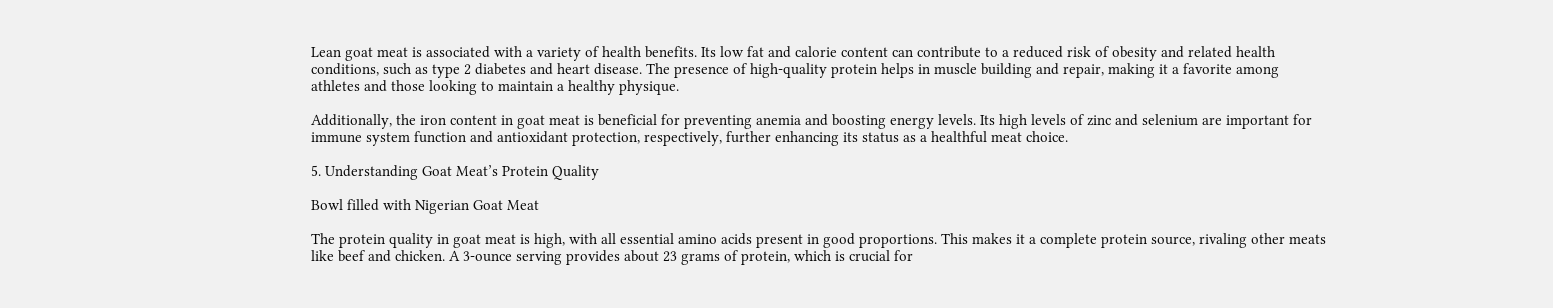Lean goat meat is associated with a variety of health benefits. Its low fat and calorie content can contribute to a reduced risk of obesity and related health conditions, such as type 2 diabetes and heart disease. The presence of high-quality protein helps in muscle building and repair, making it a favorite among athletes and those looking to maintain a healthy physique.

Additionally, the iron content in goat meat is beneficial for preventing anemia and boosting energy levels. Its high levels of zinc and selenium are important for immune system function and antioxidant protection, respectively, further enhancing its status as a healthful meat choice.

5. Understanding Goat Meat’s Protein Quality

Bowl filled with Nigerian Goat Meat

The protein quality in goat meat is high, with all essential amino acids present in good proportions. This makes it a complete protein source, rivaling other meats like beef and chicken. A 3-ounce serving provides about 23 grams of protein, which is crucial for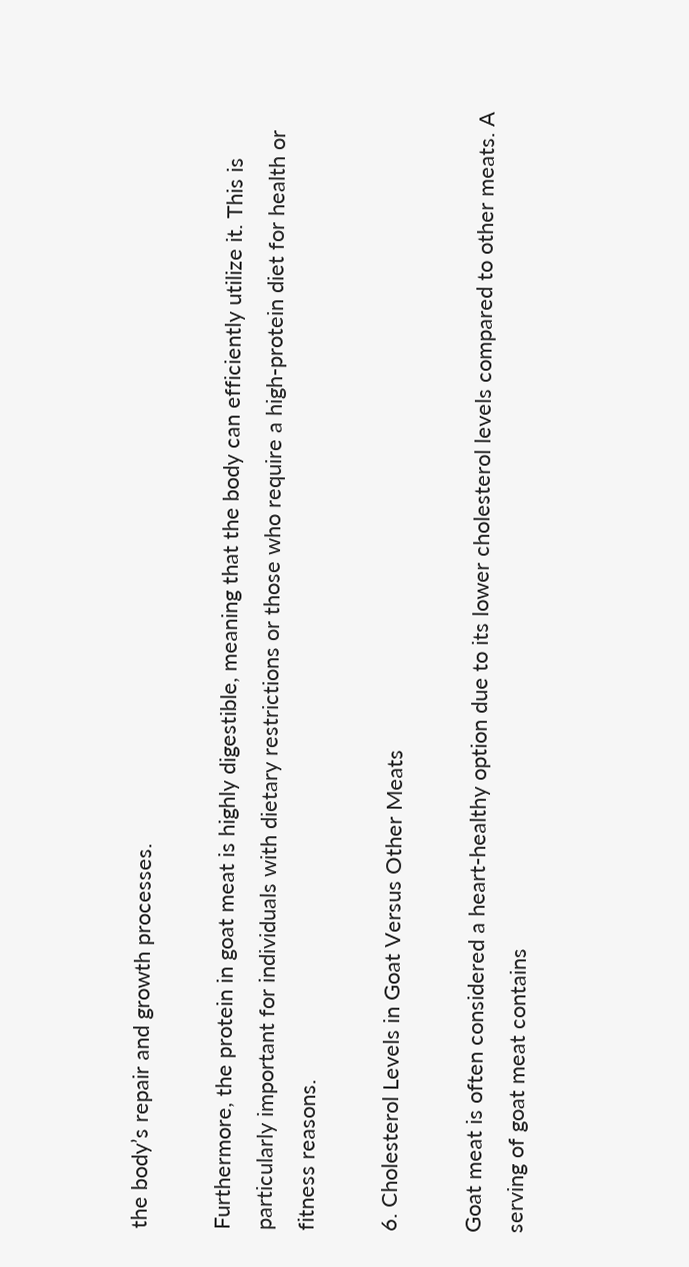the body’s repair and growth processes.

Furthermore, the protein in goat meat is highly digestible, meaning that the body can efficiently utilize it. This is particularly important for individuals with dietary restrictions or those who require a high-protein diet for health or fitness reasons.

6. Cholesterol Levels in Goat Versus Other Meats

Goat meat is often considered a heart-healthy option due to its lower cholesterol levels compared to other meats. A serving of goat meat contains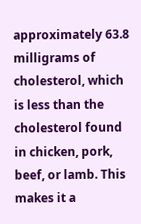approximately 63.8 milligrams of cholesterol, which is less than the cholesterol found in chicken, pork, beef, or lamb. This makes it a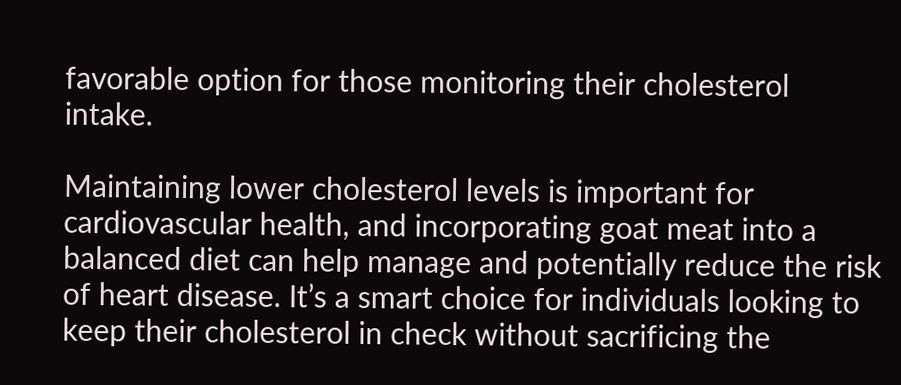favorable option for those monitoring their cholesterol intake.

Maintaining lower cholesterol levels is important for cardiovascular health, and incorporating goat meat into a balanced diet can help manage and potentially reduce the risk of heart disease. It’s a smart choice for individuals looking to keep their cholesterol in check without sacrificing the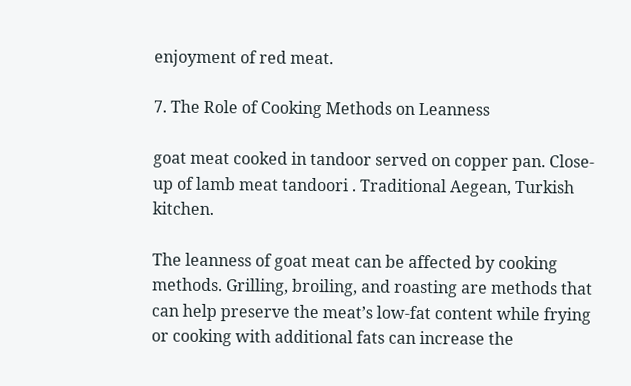enjoyment of red meat.

7. The Role of Cooking Methods on Leanness

goat meat cooked in tandoor served on copper pan. Close-up of lamb meat tandoori . Traditional Aegean, Turkish kitchen.

The leanness of goat meat can be affected by cooking methods. Grilling, broiling, and roasting are methods that can help preserve the meat’s low-fat content while frying or cooking with additional fats can increase the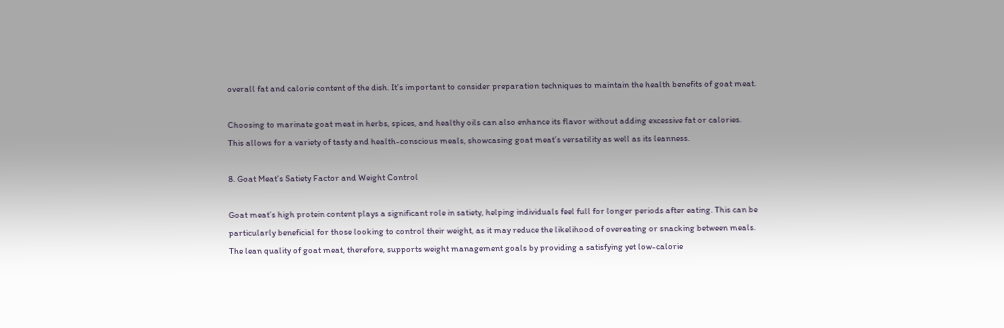overall fat and calorie content of the dish. It’s important to consider preparation techniques to maintain the health benefits of goat meat.

Choosing to marinate goat meat in herbs, spices, and healthy oils can also enhance its flavor without adding excessive fat or calories. This allows for a variety of tasty and health-conscious meals, showcasing goat meat’s versatility as well as its leanness.

8. Goat Meat’s Satiety Factor and Weight Control

Goat meat’s high protein content plays a significant role in satiety, helping individuals feel full for longer periods after eating. This can be particularly beneficial for those looking to control their weight, as it may reduce the likelihood of overeating or snacking between meals. The lean quality of goat meat, therefore, supports weight management goals by providing a satisfying yet low-calorie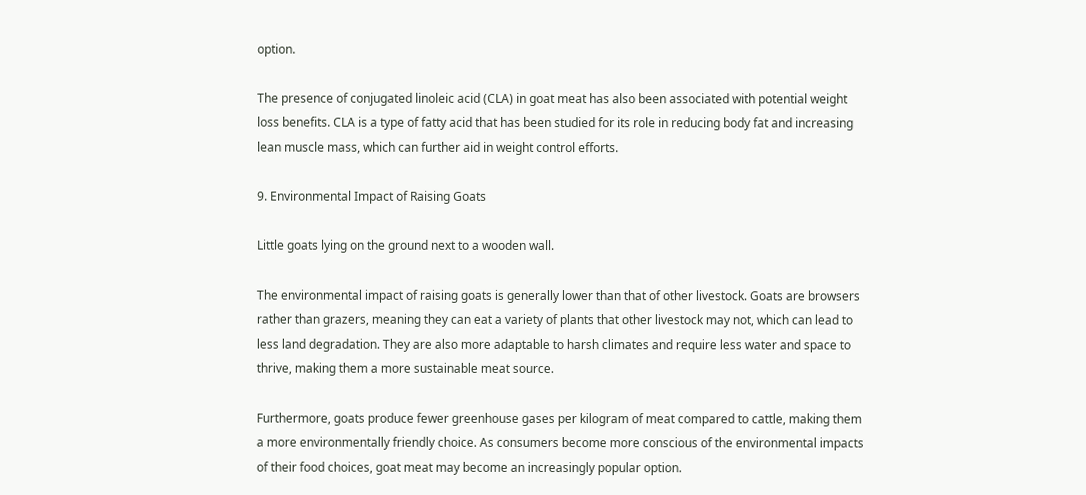option.

The presence of conjugated linoleic acid (CLA) in goat meat has also been associated with potential weight loss benefits. CLA is a type of fatty acid that has been studied for its role in reducing body fat and increasing lean muscle mass, which can further aid in weight control efforts.

9. Environmental Impact of Raising Goats

Little goats lying on the ground next to a wooden wall.

The environmental impact of raising goats is generally lower than that of other livestock. Goats are browsers rather than grazers, meaning they can eat a variety of plants that other livestock may not, which can lead to less land degradation. They are also more adaptable to harsh climates and require less water and space to thrive, making them a more sustainable meat source.

Furthermore, goats produce fewer greenhouse gases per kilogram of meat compared to cattle, making them a more environmentally friendly choice. As consumers become more conscious of the environmental impacts of their food choices, goat meat may become an increasingly popular option.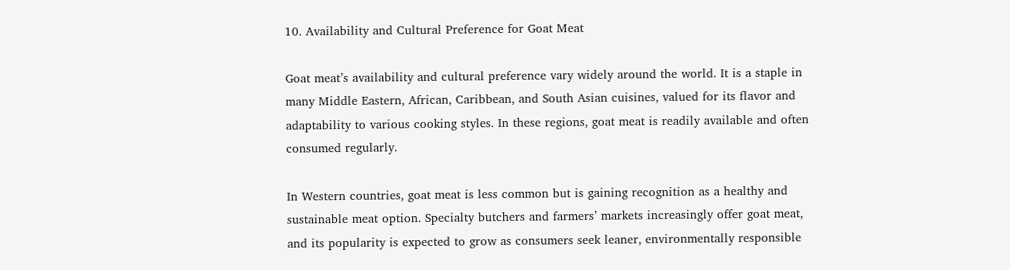10. Availability and Cultural Preference for Goat Meat

Goat meat’s availability and cultural preference vary widely around the world. It is a staple in many Middle Eastern, African, Caribbean, and South Asian cuisines, valued for its flavor and adaptability to various cooking styles. In these regions, goat meat is readily available and often consumed regularly.

In Western countries, goat meat is less common but is gaining recognition as a healthy and sustainable meat option. Specialty butchers and farmers’ markets increasingly offer goat meat, and its popularity is expected to grow as consumers seek leaner, environmentally responsible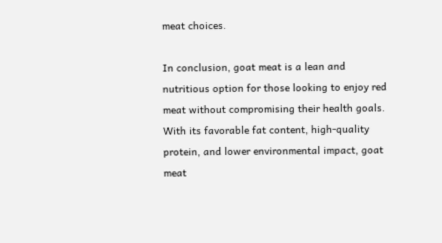meat choices.

In conclusion, goat meat is a lean and nutritious option for those looking to enjoy red meat without compromising their health goals. With its favorable fat content, high-quality protein, and lower environmental impact, goat meat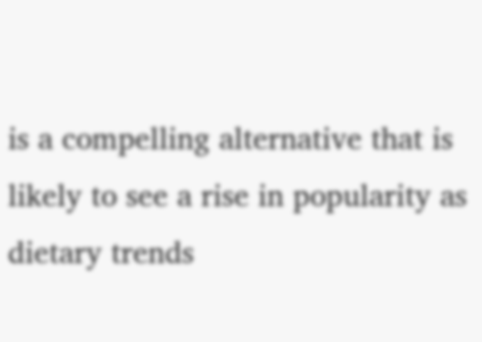is a compelling alternative that is likely to see a rise in popularity as dietary trends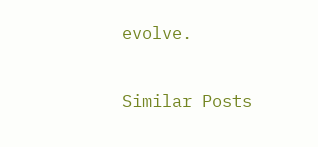evolve.

Similar Posts